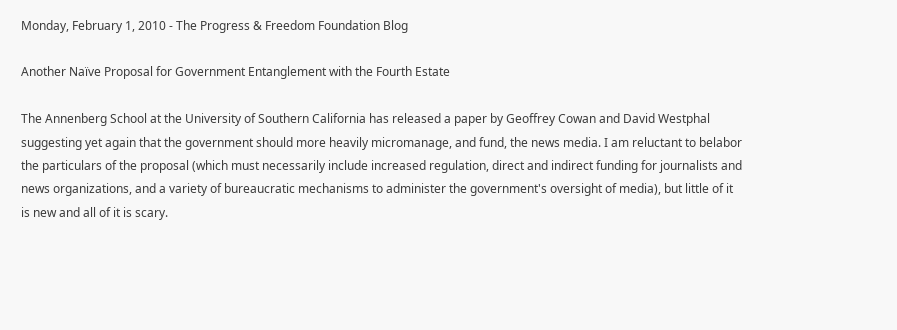Monday, February 1, 2010 - The Progress & Freedom Foundation Blog

Another Naïve Proposal for Government Entanglement with the Fourth Estate

The Annenberg School at the University of Southern California has released a paper by Geoffrey Cowan and David Westphal suggesting yet again that the government should more heavily micromanage, and fund, the news media. I am reluctant to belabor the particulars of the proposal (which must necessarily include increased regulation, direct and indirect funding for journalists and news organizations, and a variety of bureaucratic mechanisms to administer the government's oversight of media), but little of it is new and all of it is scary.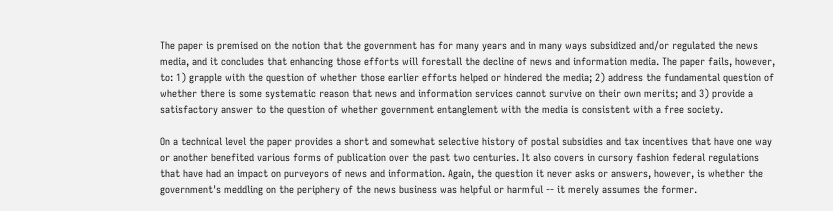The paper is premised on the notion that the government has for many years and in many ways subsidized and/or regulated the news media, and it concludes that enhancing those efforts will forestall the decline of news and information media. The paper fails, however, to: 1) grapple with the question of whether those earlier efforts helped or hindered the media; 2) address the fundamental question of whether there is some systematic reason that news and information services cannot survive on their own merits; and 3) provide a satisfactory answer to the question of whether government entanglement with the media is consistent with a free society.

On a technical level the paper provides a short and somewhat selective history of postal subsidies and tax incentives that have one way or another benefited various forms of publication over the past two centuries. It also covers in cursory fashion federal regulations that have had an impact on purveyors of news and information. Again, the question it never asks or answers, however, is whether the government's meddling on the periphery of the news business was helpful or harmful -- it merely assumes the former.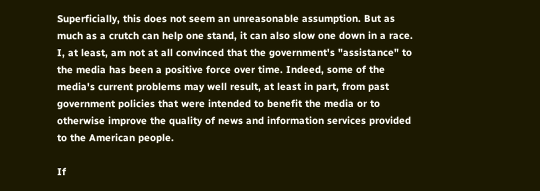Superficially, this does not seem an unreasonable assumption. But as much as a crutch can help one stand, it can also slow one down in a race. I, at least, am not at all convinced that the government's "assistance" to the media has been a positive force over time. Indeed, some of the media's current problems may well result, at least in part, from past government policies that were intended to benefit the media or to otherwise improve the quality of news and information services provided to the American people.

If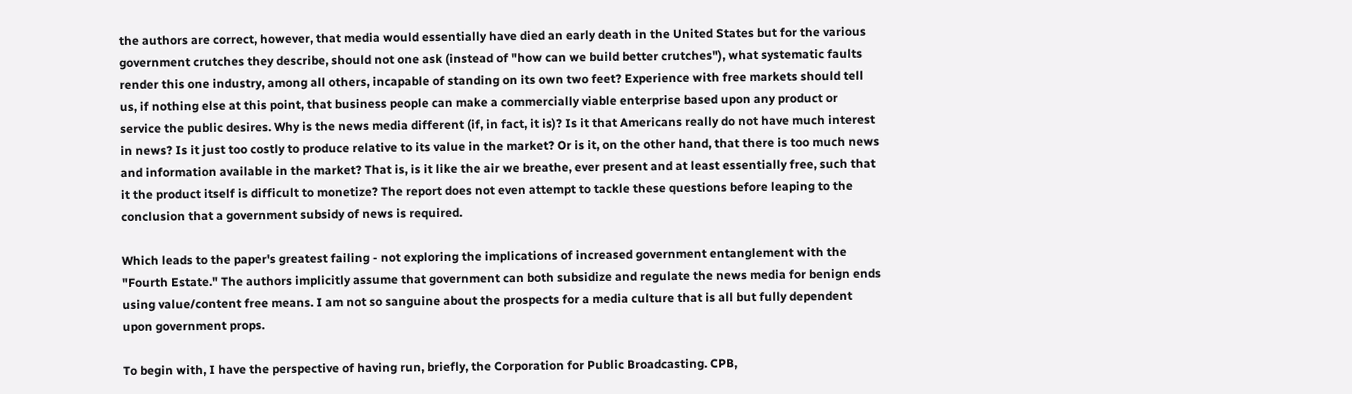the authors are correct, however, that media would essentially have died an early death in the United States but for the various government crutches they describe, should not one ask (instead of "how can we build better crutches"), what systematic faults render this one industry, among all others, incapable of standing on its own two feet? Experience with free markets should tell us, if nothing else at this point, that business people can make a commercially viable enterprise based upon any product or service the public desires. Why is the news media different (if, in fact, it is)? Is it that Americans really do not have much interest in news? Is it just too costly to produce relative to its value in the market? Or is it, on the other hand, that there is too much news and information available in the market? That is, is it like the air we breathe, ever present and at least essentially free, such that it the product itself is difficult to monetize? The report does not even attempt to tackle these questions before leaping to the conclusion that a government subsidy of news is required.

Which leads to the paper's greatest failing - not exploring the implications of increased government entanglement with the "Fourth Estate." The authors implicitly assume that government can both subsidize and regulate the news media for benign ends using value/content free means. I am not so sanguine about the prospects for a media culture that is all but fully dependent upon government props.

To begin with, I have the perspective of having run, briefly, the Corporation for Public Broadcasting. CPB,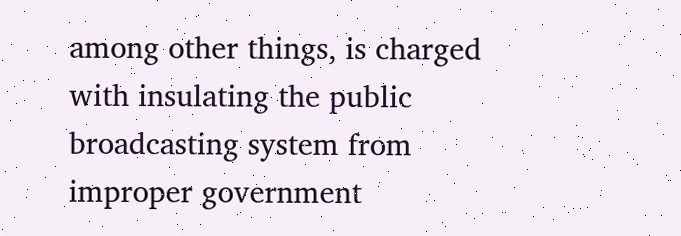among other things, is charged with insulating the public broadcasting system from improper government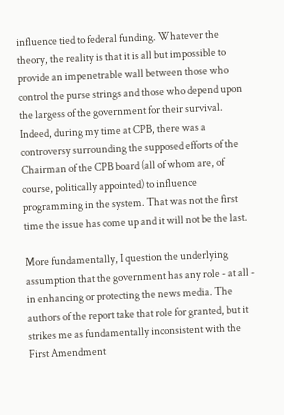influence tied to federal funding. Whatever the theory, the reality is that it is all but impossible to provide an impenetrable wall between those who control the purse strings and those who depend upon the largess of the government for their survival. Indeed, during my time at CPB, there was a controversy surrounding the supposed efforts of the Chairman of the CPB board (all of whom are, of course, politically appointed) to influence programming in the system. That was not the first time the issue has come up and it will not be the last.

More fundamentally, I question the underlying assumption that the government has any role - at all - in enhancing or protecting the news media. The authors of the report take that role for granted, but it strikes me as fundamentally inconsistent with the First Amendment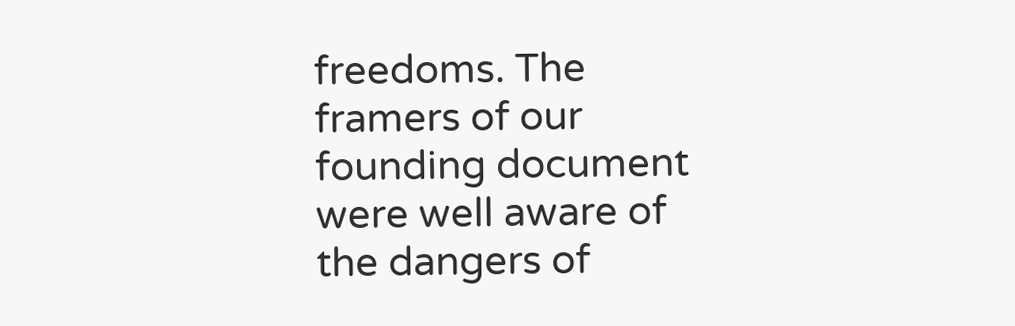freedoms. The framers of our founding document were well aware of the dangers of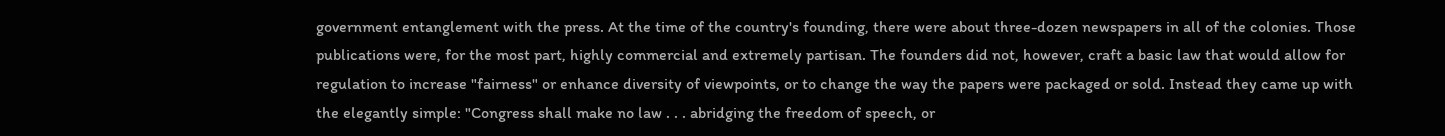government entanglement with the press. At the time of the country's founding, there were about three-dozen newspapers in all of the colonies. Those publications were, for the most part, highly commercial and extremely partisan. The founders did not, however, craft a basic law that would allow for regulation to increase "fairness" or enhance diversity of viewpoints, or to change the way the papers were packaged or sold. Instead they came up with the elegantly simple: "Congress shall make no law . . . abridging the freedom of speech, or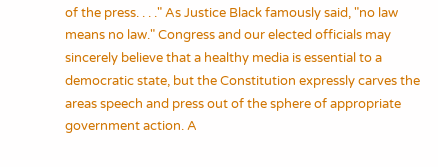of the press. . . ." As Justice Black famously said, "no law means no law." Congress and our elected officials may sincerely believe that a healthy media is essential to a democratic state, but the Constitution expressly carves the areas speech and press out of the sphere of appropriate government action. A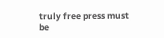truly free press must be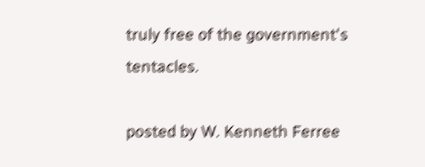truly free of the government's tentacles.

posted by W. Kenneth Ferree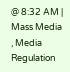@ 8:32 AM | Mass Media , Media Regulation